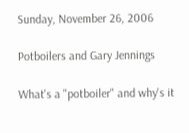Sunday, November 26, 2006

Potboilers and Gary Jennings

What's a "potboiler" and why's it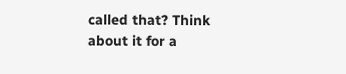called that? Think about it for a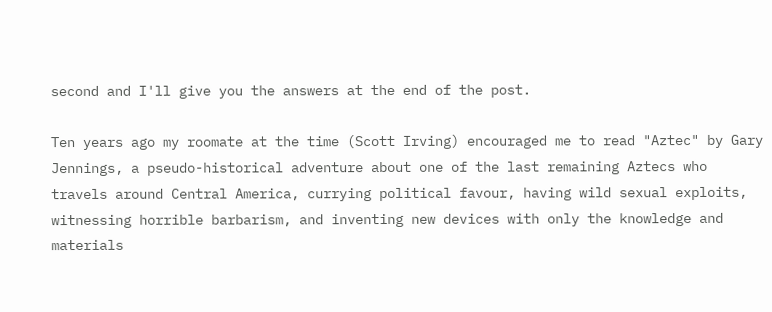second and I'll give you the answers at the end of the post.

Ten years ago my roomate at the time (Scott Irving) encouraged me to read "Aztec" by Gary Jennings, a pseudo-historical adventure about one of the last remaining Aztecs who travels around Central America, currying political favour, having wild sexual exploits, witnessing horrible barbarism, and inventing new devices with only the knowledge and materials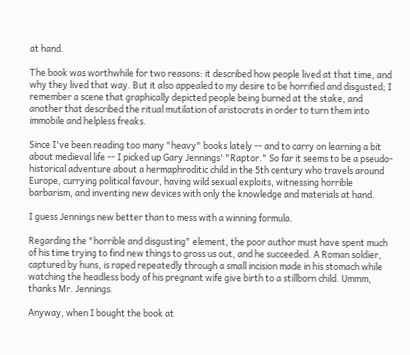at hand.

The book was worthwhile for two reasons: it described how people lived at that time, and why they lived that way. But it also appealed to my desire to be horrified and disgusted; I remember a scene that graphically depicted people being burned at the stake, and another that described the ritual mutilation of aristocrats in order to turn them into immobile and helpless freaks.

Since I've been reading too many "heavy" books lately -- and to carry on learning a bit about medieval life -- I picked up Gary Jennings' "Raptor." So far it seems to be a pseudo-historical adventure about a hermaphroditic child in the 5th century who travels around Europe, currying political favour, having wild sexual exploits, witnessing horrible barbarism, and inventing new devices with only the knowledge and materials at hand.

I guess Jennings new better than to mess with a winning formula.

Regarding the "horrible and disgusting" element, the poor author must have spent much of his time trying to find new things to gross us out, and he succeeded. A Roman soldier, captured by huns, is raped repeatedly through a small incision made in his stomach while watching the headless body of his pregnant wife give birth to a stillborn child. Ummm, thanks Mr. Jennings.

Anyway, when I bought the book at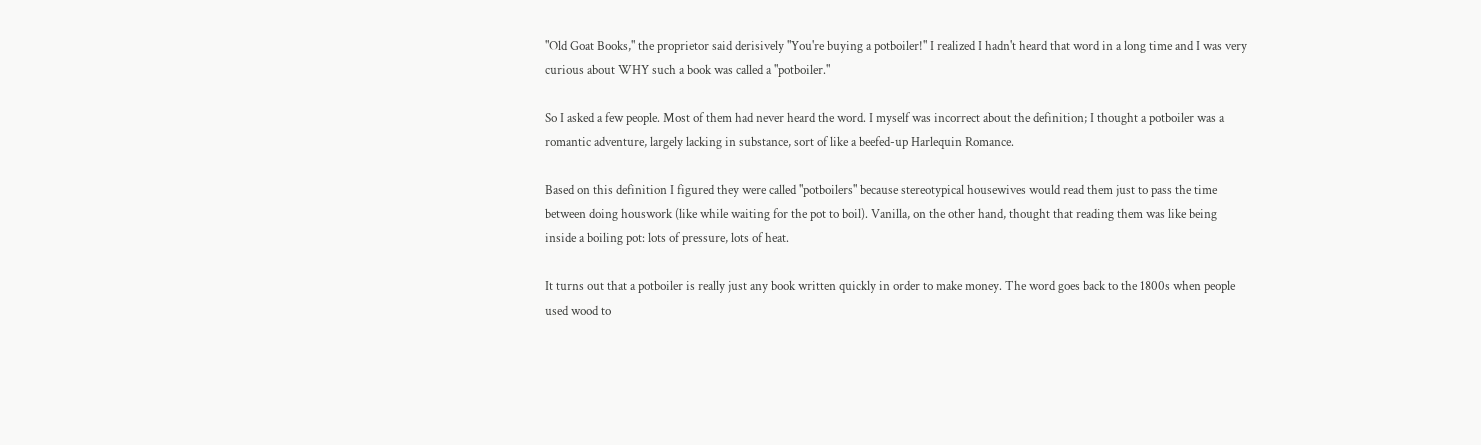"Old Goat Books," the proprietor said derisively "You're buying a potboiler!" I realized I hadn't heard that word in a long time and I was very curious about WHY such a book was called a "potboiler."

So I asked a few people. Most of them had never heard the word. I myself was incorrect about the definition; I thought a potboiler was a romantic adventure, largely lacking in substance, sort of like a beefed-up Harlequin Romance.

Based on this definition I figured they were called "potboilers" because stereotypical housewives would read them just to pass the time between doing houswork (like while waiting for the pot to boil). Vanilla, on the other hand, thought that reading them was like being inside a boiling pot: lots of pressure, lots of heat.

It turns out that a potboiler is really just any book written quickly in order to make money. The word goes back to the 1800s when people used wood to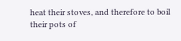heat their stoves, and therefore to boil their pots of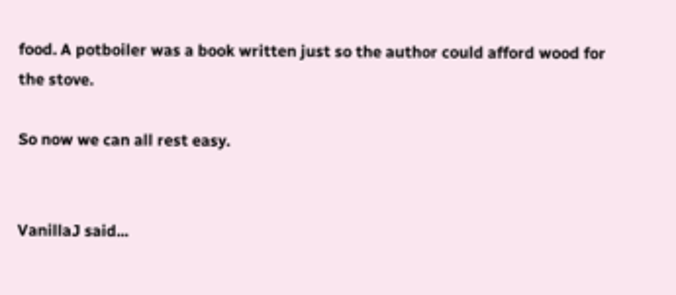food. A potboiler was a book written just so the author could afford wood for the stove.

So now we can all rest easy.


VanillaJ said...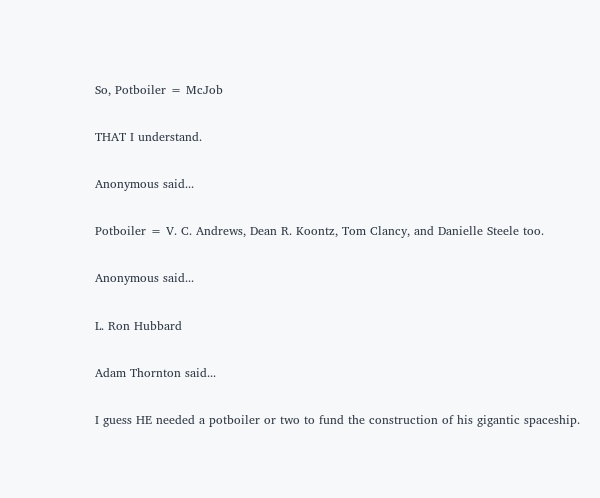So, Potboiler = McJob

THAT I understand.

Anonymous said...

Potboiler = V. C. Andrews, Dean R. Koontz, Tom Clancy, and Danielle Steele too.

Anonymous said...

L. Ron Hubbard

Adam Thornton said...

I guess HE needed a potboiler or two to fund the construction of his gigantic spaceship.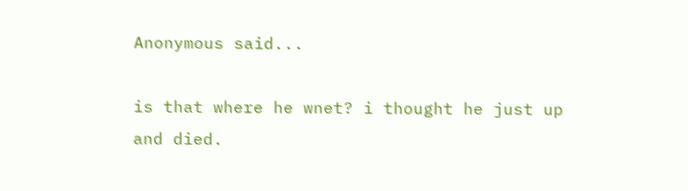Anonymous said...

is that where he wnet? i thought he just up and died.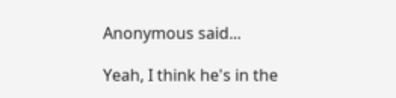Anonymous said...

Yeah, I think he's in the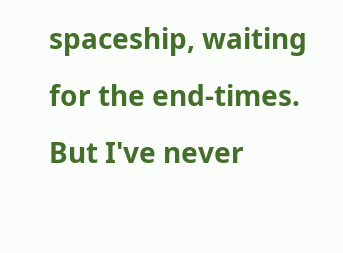spaceship, waiting for the end-times. But I've never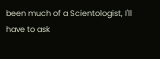been much of a Scientologist, I'll have to ask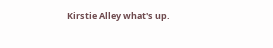Kirstie Alley what's up.